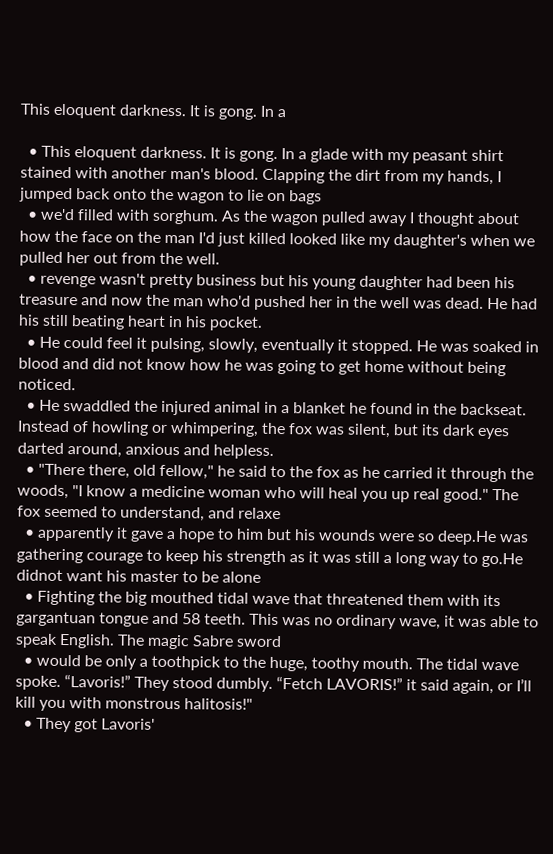This eloquent darkness. It is gong. In a

  • This eloquent darkness. It is gong. In a glade with my peasant shirt stained with another man's blood. Clapping the dirt from my hands, I jumped back onto the wagon to lie on bags
  • we'd filled with sorghum. As the wagon pulled away I thought about how the face on the man I'd just killed looked like my daughter's when we pulled her out from the well.
  • revenge wasn't pretty business but his young daughter had been his treasure and now the man who'd pushed her in the well was dead. He had his still beating heart in his pocket.
  • He could feel it pulsing, slowly, eventually it stopped. He was soaked in blood and did not know how he was going to get home without being noticed.
  • He swaddled the injured animal in a blanket he found in the backseat. Instead of howling or whimpering, the fox was silent, but its dark eyes darted around, anxious and helpless.
  • "There there, old fellow," he said to the fox as he carried it through the woods, "I know a medicine woman who will heal you up real good." The fox seemed to understand, and relaxe
  • apparently it gave a hope to him but his wounds were so deep.He was gathering courage to keep his strength as it was still a long way to go.He didnot want his master to be alone
  • Fighting the big mouthed tidal wave that threatened them with its gargantuan tongue and 58 teeth. This was no ordinary wave, it was able to speak English. The magic Sabre sword
  • would be only a toothpick to the huge, toothy mouth. The tidal wave spoke. “Lavoris!” They stood dumbly. “Fetch LAVORIS!” it said again, or I’ll kill you with monstrous halitosis!"
  • They got Lavoris'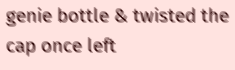genie bottle & twisted the cap once left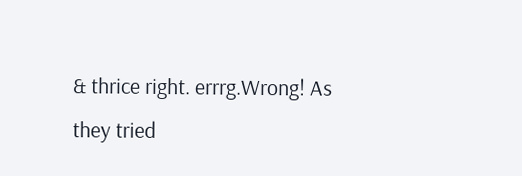& thrice right. errrg.Wrong! As they tried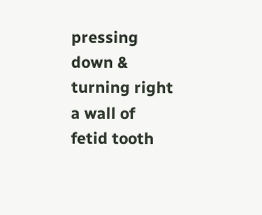pressing down & turning right a wall of fetid tooth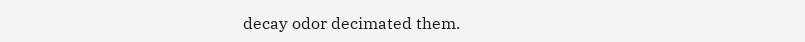decay odor decimated them.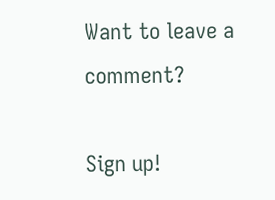Want to leave a comment?

Sign up!